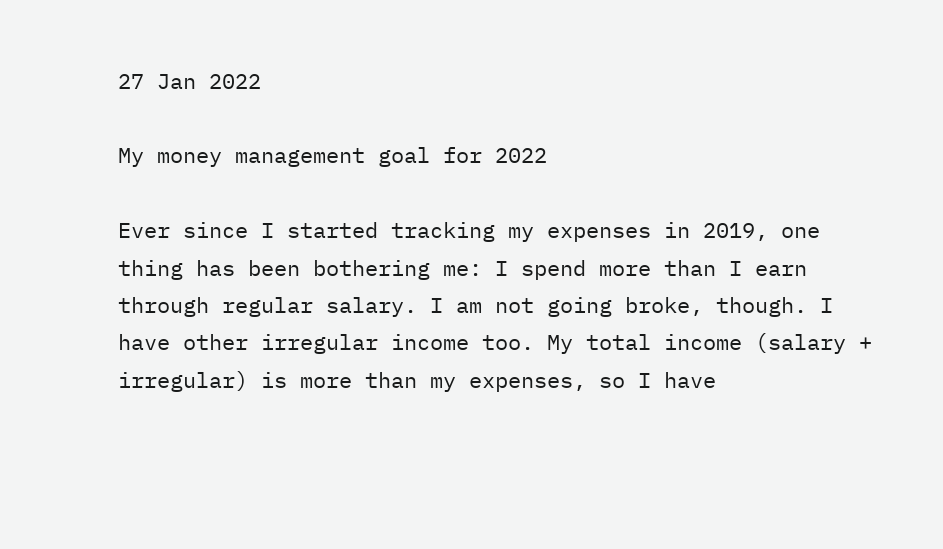27 Jan 2022

My money management goal for 2022

Ever since I started tracking my expenses in 2019, one thing has been bothering me: I spend more than I earn through regular salary. I am not going broke, though. I have other irregular income too. My total income (salary + irregular) is more than my expenses, so I have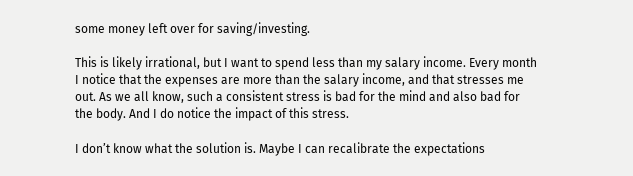some money left over for saving/investing.

This is likely irrational, but I want to spend less than my salary income. Every month I notice that the expenses are more than the salary income, and that stresses me out. As we all know, such a consistent stress is bad for the mind and also bad for the body. And I do notice the impact of this stress.

I don’t know what the solution is. Maybe I can recalibrate the expectations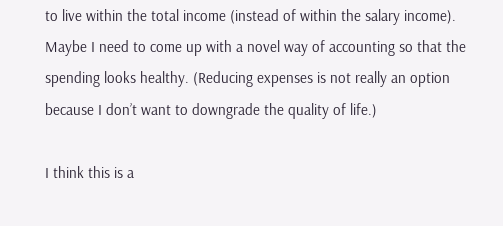to live within the total income (instead of within the salary income). Maybe I need to come up with a novel way of accounting so that the spending looks healthy. (Reducing expenses is not really an option because I don’t want to downgrade the quality of life.)

I think this is a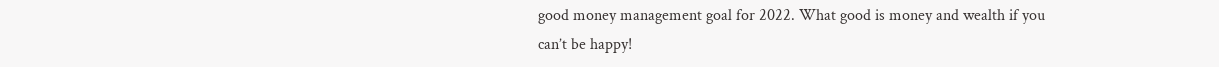good money management goal for 2022. What good is money and wealth if you can’t be happy!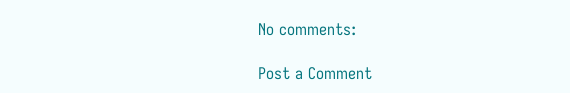No comments:

Post a Comment